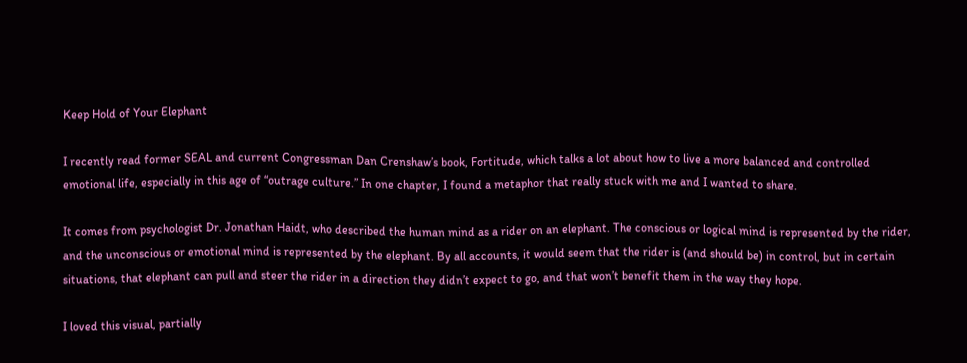Keep Hold of Your Elephant

I recently read former SEAL and current Congressman Dan Crenshaw’s book, Fortitude, which talks a lot about how to live a more balanced and controlled emotional life, especially in this age of “outrage culture.” In one chapter, I found a metaphor that really stuck with me and I wanted to share.

It comes from psychologist Dr. Jonathan Haidt, who described the human mind as a rider on an elephant. The conscious or logical mind is represented by the rider, and the unconscious or emotional mind is represented by the elephant. By all accounts, it would seem that the rider is (and should be) in control, but in certain situations, that elephant can pull and steer the rider in a direction they didn’t expect to go, and that won’t benefit them in the way they hope.

I loved this visual, partially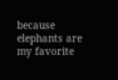because elephants are my favorite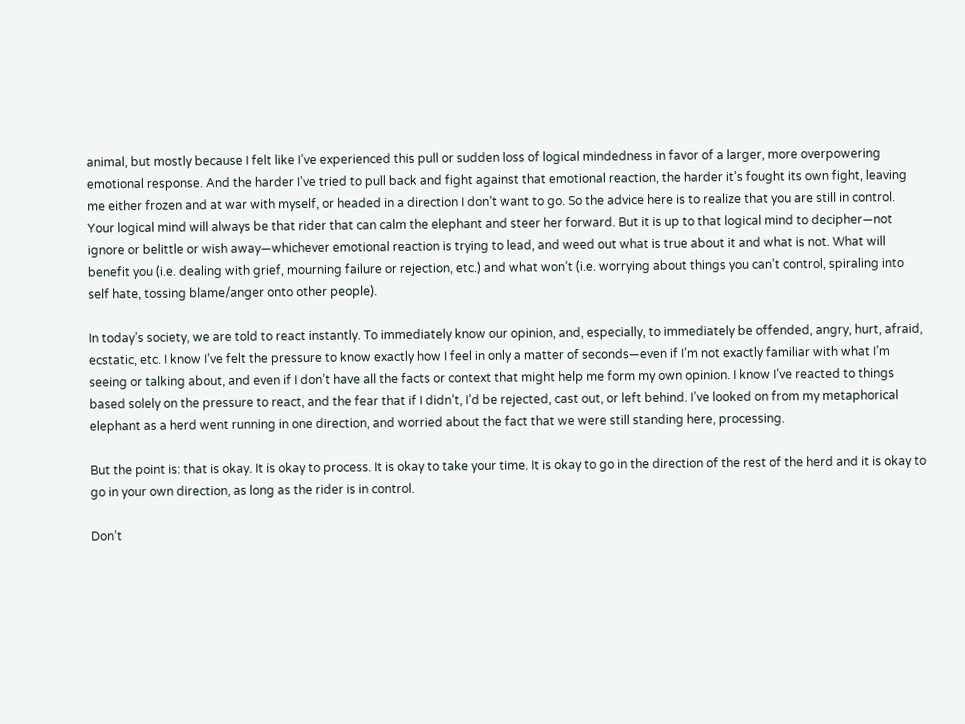animal, but mostly because I felt like I’ve experienced this pull or sudden loss of logical mindedness in favor of a larger, more overpowering emotional response. And the harder I’ve tried to pull back and fight against that emotional reaction, the harder it’s fought its own fight, leaving me either frozen and at war with myself, or headed in a direction I don’t want to go. So the advice here is to realize that you are still in control. Your logical mind will always be that rider that can calm the elephant and steer her forward. But it is up to that logical mind to decipher—not ignore or belittle or wish away—whichever emotional reaction is trying to lead, and weed out what is true about it and what is not. What will benefit you (i.e. dealing with grief, mourning failure or rejection, etc.) and what won’t (i.e. worrying about things you can’t control, spiraling into self hate, tossing blame/anger onto other people).

In today’s society, we are told to react instantly. To immediately know our opinion, and, especially, to immediately be offended, angry, hurt, afraid, ecstatic, etc. I know I’ve felt the pressure to know exactly how I feel in only a matter of seconds—even if I’m not exactly familiar with what I’m seeing or talking about, and even if I don’t have all the facts or context that might help me form my own opinion. I know I’ve reacted to things based solely on the pressure to react, and the fear that if I didn’t, I’d be rejected, cast out, or left behind. I’ve looked on from my metaphorical elephant as a herd went running in one direction, and worried about the fact that we were still standing here, processing.

But the point is: that is okay. It is okay to process. It is okay to take your time. It is okay to go in the direction of the rest of the herd and it is okay to go in your own direction, as long as the rider is in control.

Don’t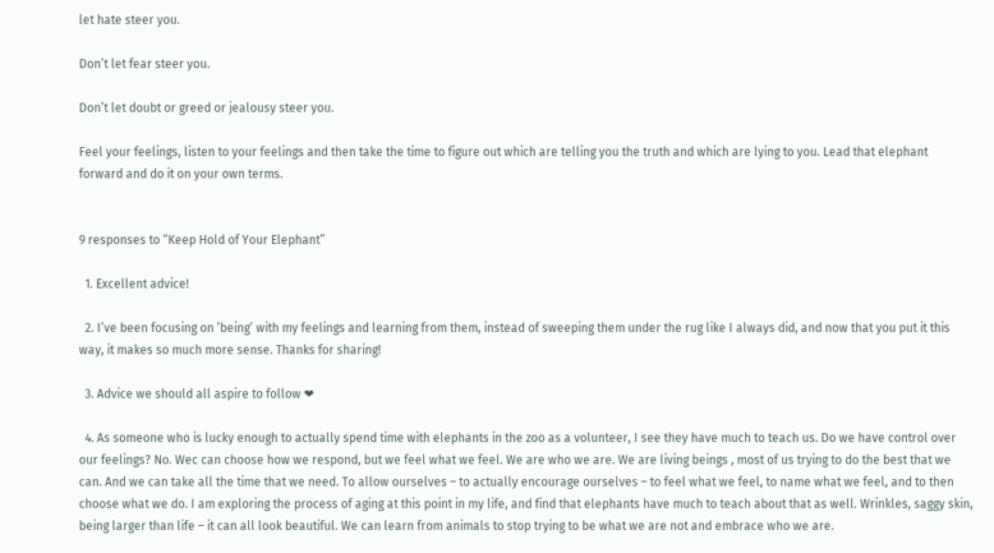let hate steer you.

Don’t let fear steer you.

Don’t let doubt or greed or jealousy steer you.

Feel your feelings, listen to your feelings and then take the time to figure out which are telling you the truth and which are lying to you. Lead that elephant forward and do it on your own terms.


9 responses to “Keep Hold of Your Elephant”

  1. Excellent advice!

  2. I’ve been focusing on ‘being’ with my feelings and learning from them, instead of sweeping them under the rug like I always did, and now that you put it this way, it makes so much more sense. Thanks for sharing!

  3. Advice we should all aspire to follow ❤

  4. As someone who is lucky enough to actually spend time with elephants in the zoo as a volunteer, I see they have much to teach us. Do we have control over our feelings? No. Wec can choose how we respond, but we feel what we feel. We are who we are. We are living beings , most of us trying to do the best that we can. And we can take all the time that we need. To allow ourselves – to actually encourage ourselves – to feel what we feel, to name what we feel, and to then choose what we do. I am exploring the process of aging at this point in my life, and find that elephants have much to teach about that as well. Wrinkles, saggy skin, being larger than life – it can all look beautiful. We can learn from animals to stop trying to be what we are not and embrace who we are.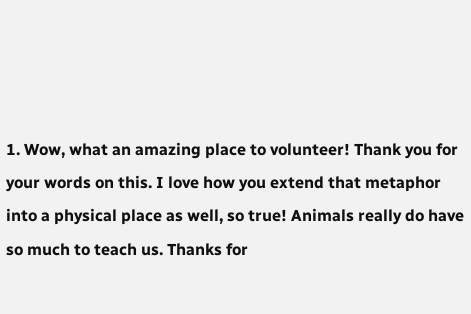1. Wow, what an amazing place to volunteer! Thank you for your words on this. I love how you extend that metaphor into a physical place as well, so true! Animals really do have so much to teach us. Thanks for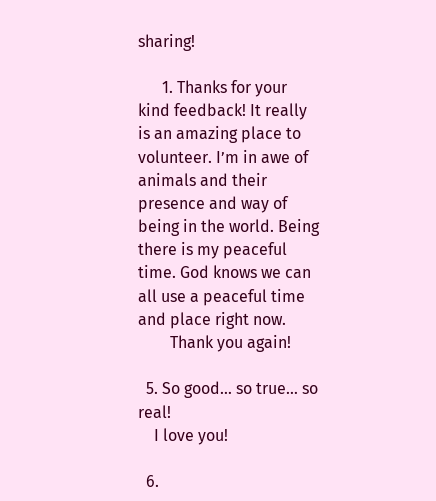sharing!

      1. Thanks for your kind feedback! It really is an amazing place to volunteer. I’m in awe of animals and their presence and way of being in the world. Being there is my peaceful time. God knows we can all use a peaceful time and place right now.
        Thank you again!

  5. So good… so true… so real!
    I love you!

  6.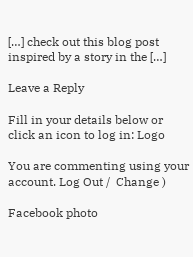[…] check out this blog post inspired by a story in the […]

Leave a Reply

Fill in your details below or click an icon to log in: Logo

You are commenting using your account. Log Out /  Change )

Facebook photo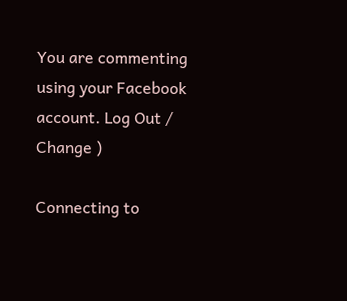You are commenting using your Facebook account. Log Out /  Change )

Connecting to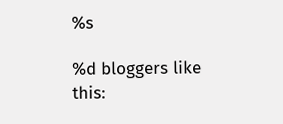%s

%d bloggers like this: